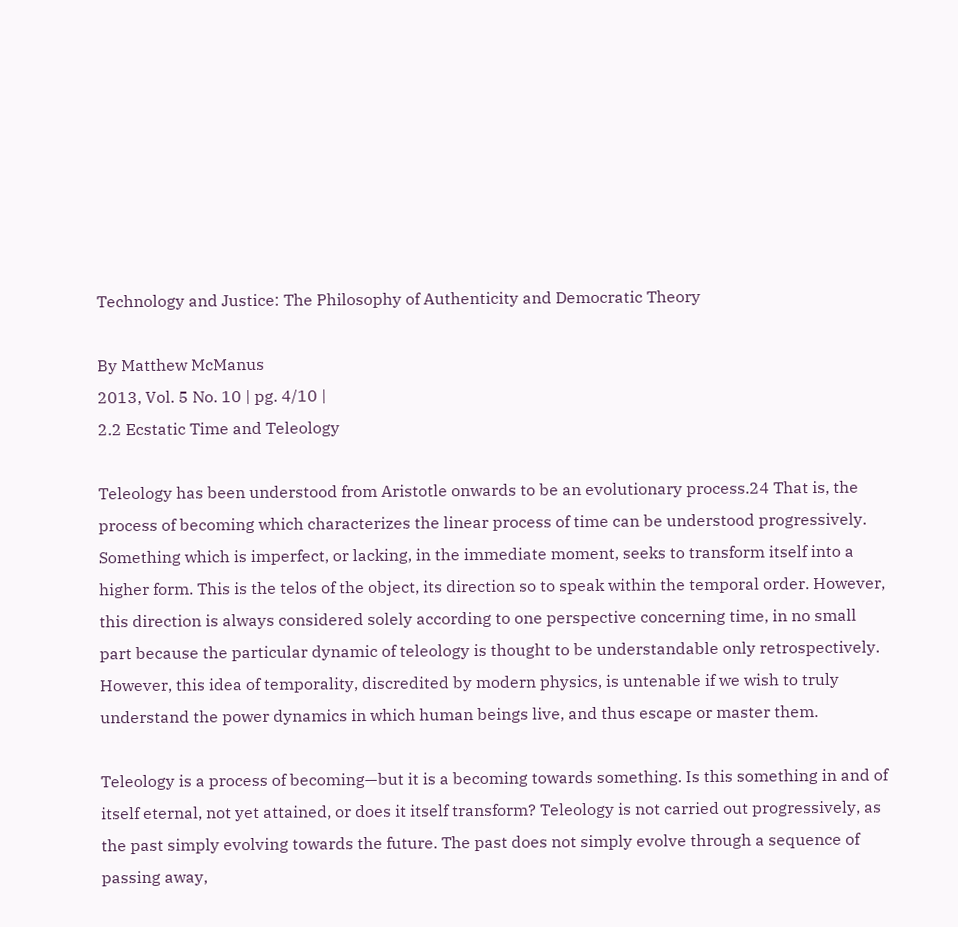Technology and Justice: The Philosophy of Authenticity and Democratic Theory

By Matthew McManus
2013, Vol. 5 No. 10 | pg. 4/10 |
2.2 Ecstatic Time and Teleology

Teleology has been understood from Aristotle onwards to be an evolutionary process.24 That is, the process of becoming which characterizes the linear process of time can be understood progressively. Something which is imperfect, or lacking, in the immediate moment, seeks to transform itself into a higher form. This is the telos of the object, its direction so to speak within the temporal order. However, this direction is always considered solely according to one perspective concerning time, in no small part because the particular dynamic of teleology is thought to be understandable only retrospectively. However, this idea of temporality, discredited by modern physics, is untenable if we wish to truly understand the power dynamics in which human beings live, and thus escape or master them.

Teleology is a process of becoming—but it is a becoming towards something. Is this something in and of itself eternal, not yet attained, or does it itself transform? Teleology is not carried out progressively, as the past simply evolving towards the future. The past does not simply evolve through a sequence of passing away,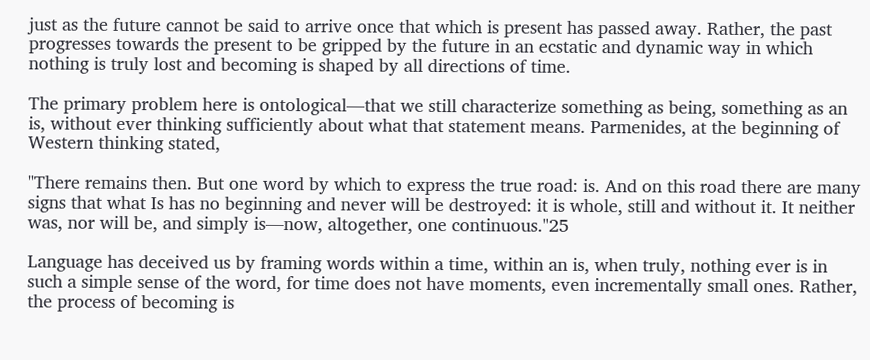just as the future cannot be said to arrive once that which is present has passed away. Rather, the past progresses towards the present to be gripped by the future in an ecstatic and dynamic way in which nothing is truly lost and becoming is shaped by all directions of time.

The primary problem here is ontological—that we still characterize something as being, something as an is, without ever thinking sufficiently about what that statement means. Parmenides, at the beginning of Western thinking stated,

"There remains then. But one word by which to express the true road: is. And on this road there are many signs that what Is has no beginning and never will be destroyed: it is whole, still and without it. It neither was, nor will be, and simply is—now, altogether, one continuous."25

Language has deceived us by framing words within a time, within an is, when truly, nothing ever is in such a simple sense of the word, for time does not have moments, even incrementally small ones. Rather, the process of becoming is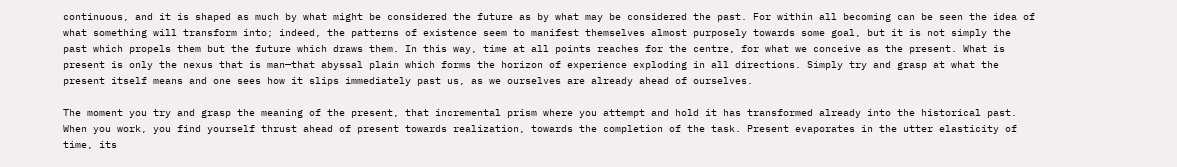continuous, and it is shaped as much by what might be considered the future as by what may be considered the past. For within all becoming can be seen the idea of what something will transform into; indeed, the patterns of existence seem to manifest themselves almost purposely towards some goal, but it is not simply the past which propels them but the future which draws them. In this way, time at all points reaches for the centre, for what we conceive as the present. What is present is only the nexus that is man—that abyssal plain which forms the horizon of experience exploding in all directions. Simply try and grasp at what the present itself means and one sees how it slips immediately past us, as we ourselves are already ahead of ourselves.

The moment you try and grasp the meaning of the present, that incremental prism where you attempt and hold it has transformed already into the historical past. When you work, you find yourself thrust ahead of present towards realization, towards the completion of the task. Present evaporates in the utter elasticity of time, its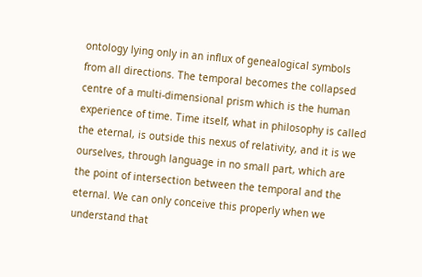ontology lying only in an influx of genealogical symbols from all directions. The temporal becomes the collapsed centre of a multi-dimensional prism which is the human experience of time. Time itself, what in philosophy is called the eternal, is outside this nexus of relativity, and it is we ourselves, through language in no small part, which are the point of intersection between the temporal and the eternal. We can only conceive this properly when we understand that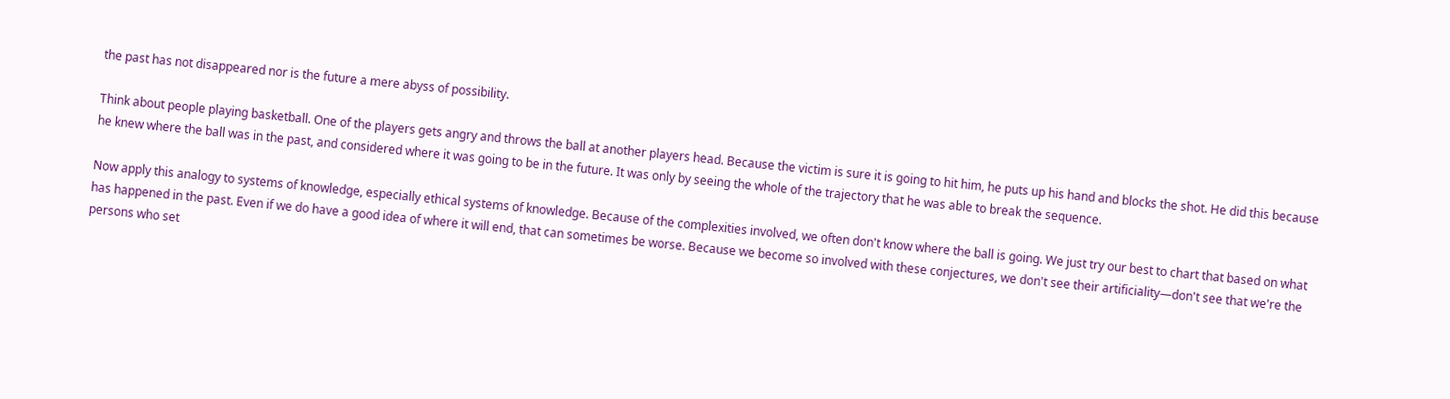the past has not disappeared nor is the future a mere abyss of possibility.

Think about people playing basketball. One of the players gets angry and throws the ball at another players head. Because the victim is sure it is going to hit him, he puts up his hand and blocks the shot. He did this because he knew where the ball was in the past, and considered where it was going to be in the future. It was only by seeing the whole of the trajectory that he was able to break the sequence.

Now apply this analogy to systems of knowledge, especially ethical systems of knowledge. Because of the complexities involved, we often don't know where the ball is going. We just try our best to chart that based on what has happened in the past. Even if we do have a good idea of where it will end, that can sometimes be worse. Because we become so involved with these conjectures, we don't see their artificiality—don't see that we're the persons who set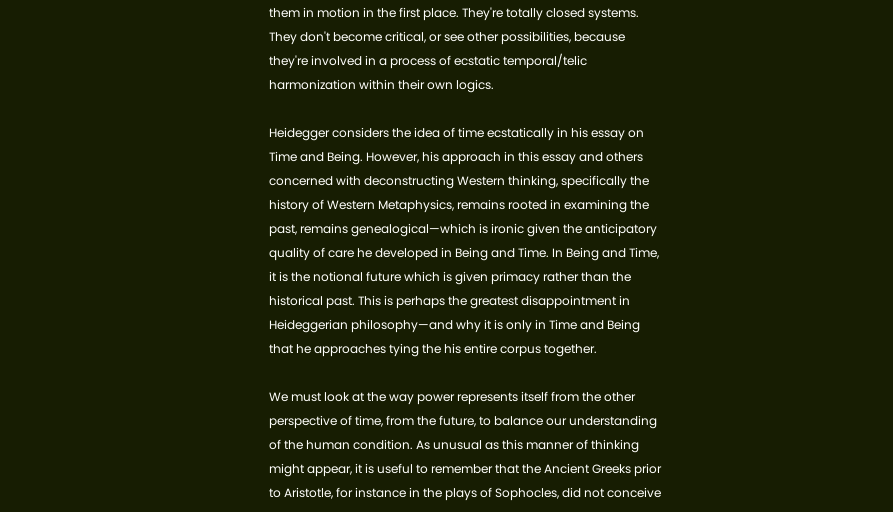them in motion in the first place. They're totally closed systems. They don't become critical, or see other possibilities, because they're involved in a process of ecstatic temporal/telic harmonization within their own logics.

Heidegger considers the idea of time ecstatically in his essay on Time and Being. However, his approach in this essay and others concerned with deconstructing Western thinking, specifically the history of Western Metaphysics, remains rooted in examining the past, remains genealogical—which is ironic given the anticipatory quality of care he developed in Being and Time. In Being and Time, it is the notional future which is given primacy rather than the historical past. This is perhaps the greatest disappointment in Heideggerian philosophy—and why it is only in Time and Being that he approaches tying the his entire corpus together.

We must look at the way power represents itself from the other perspective of time, from the future, to balance our understanding of the human condition. As unusual as this manner of thinking might appear, it is useful to remember that the Ancient Greeks prior to Aristotle, for instance in the plays of Sophocles, did not conceive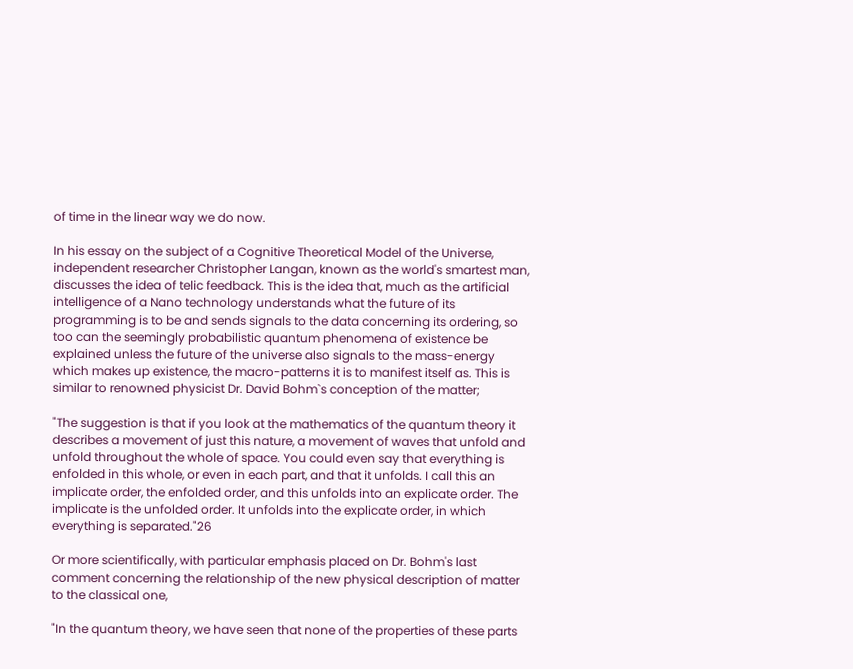of time in the linear way we do now.

In his essay on the subject of a Cognitive Theoretical Model of the Universe, independent researcher Christopher Langan, known as the world's smartest man, discusses the idea of telic feedback. This is the idea that, much as the artificial intelligence of a Nano technology understands what the future of its programming is to be and sends signals to the data concerning its ordering, so too can the seemingly probabilistic quantum phenomena of existence be explained unless the future of the universe also signals to the mass-energy which makes up existence, the macro-patterns it is to manifest itself as. This is similar to renowned physicist Dr. David Bohm`s conception of the matter;

"The suggestion is that if you look at the mathematics of the quantum theory it describes a movement of just this nature, a movement of waves that unfold and unfold throughout the whole of space. You could even say that everything is enfolded in this whole, or even in each part, and that it unfolds. I call this an implicate order, the enfolded order, and this unfolds into an explicate order. The implicate is the unfolded order. It unfolds into the explicate order, in which everything is separated."26

Or more scientifically, with particular emphasis placed on Dr. Bohm's last comment concerning the relationship of the new physical description of matter to the classical one,

"In the quantum theory, we have seen that none of the properties of these parts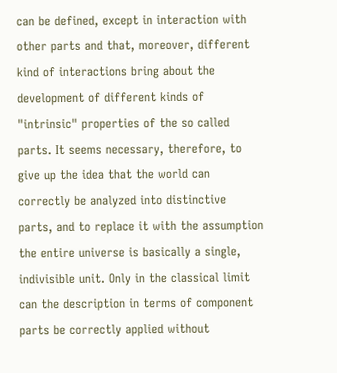can be defined, except in interaction with other parts and that, moreover, different kind of interactions bring about the development of different kinds of "intrinsic" properties of the so called parts. It seems necessary, therefore, to give up the idea that the world can correctly be analyzed into distinctive parts, and to replace it with the assumption the entire universe is basically a single, indivisible unit. Only in the classical limit can the description in terms of component parts be correctly applied without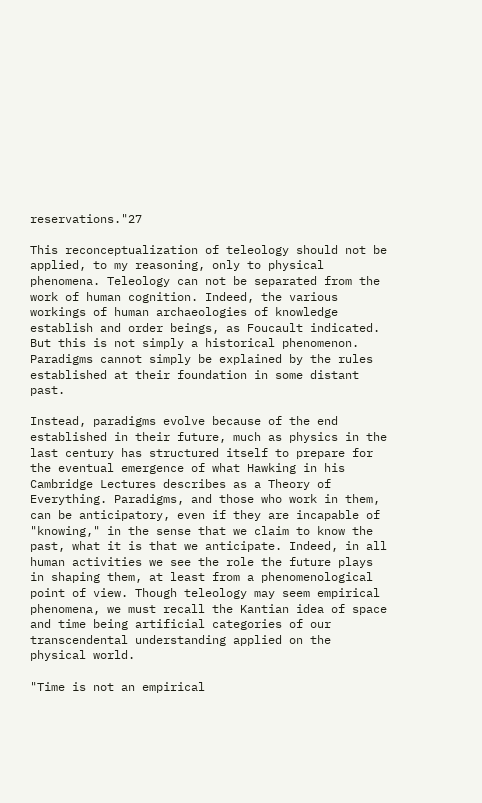reservations."27

This reconceptualization of teleology should not be applied, to my reasoning, only to physical phenomena. Teleology can not be separated from the work of human cognition. Indeed, the various workings of human archaeologies of knowledge establish and order beings, as Foucault indicated. But this is not simply a historical phenomenon. Paradigms cannot simply be explained by the rules established at their foundation in some distant past.

Instead, paradigms evolve because of the end established in their future, much as physics in the last century has structured itself to prepare for the eventual emergence of what Hawking in his Cambridge Lectures describes as a Theory of Everything. Paradigms, and those who work in them, can be anticipatory, even if they are incapable of "knowing," in the sense that we claim to know the past, what it is that we anticipate. Indeed, in all human activities we see the role the future plays in shaping them, at least from a phenomenological point of view. Though teleology may seem empirical phenomena, we must recall the Kantian idea of space and time being artificial categories of our transcendental understanding applied on the physical world.

"Time is not an empirical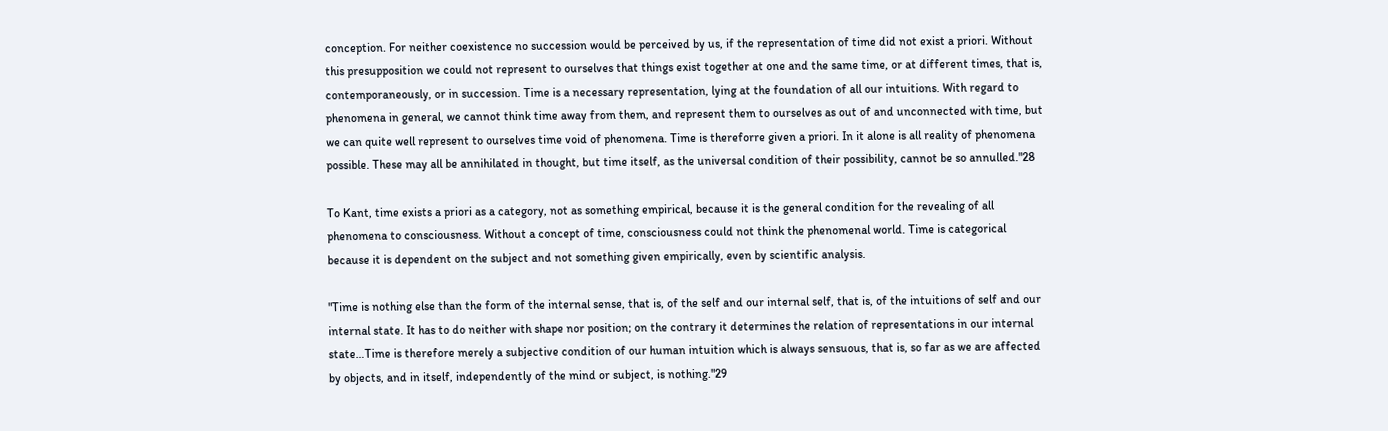conception. For neither coexistence no succession would be perceived by us, if the representation of time did not exist a priori. Without this presupposition we could not represent to ourselves that things exist together at one and the same time, or at different times, that is, contemporaneously, or in succession. Time is a necessary representation, lying at the foundation of all our intuitions. With regard to phenomena in general, we cannot think time away from them, and represent them to ourselves as out of and unconnected with time, but we can quite well represent to ourselves time void of phenomena. Time is thereforre given a priori. In it alone is all reality of phenomena possible. These may all be annihilated in thought, but time itself, as the universal condition of their possibility, cannot be so annulled."28

To Kant, time exists a priori as a category, not as something empirical, because it is the general condition for the revealing of all phenomena to consciousness. Without a concept of time, consciousness could not think the phenomenal world. Time is categorical because it is dependent on the subject and not something given empirically, even by scientific analysis.

"Time is nothing else than the form of the internal sense, that is, of the self and our internal self, that is, of the intuitions of self and our internal state. It has to do neither with shape nor position; on the contrary it determines the relation of representations in our internal state…Time is therefore merely a subjective condition of our human intuition which is always sensuous, that is, so far as we are affected by objects, and in itself, independently of the mind or subject, is nothing."29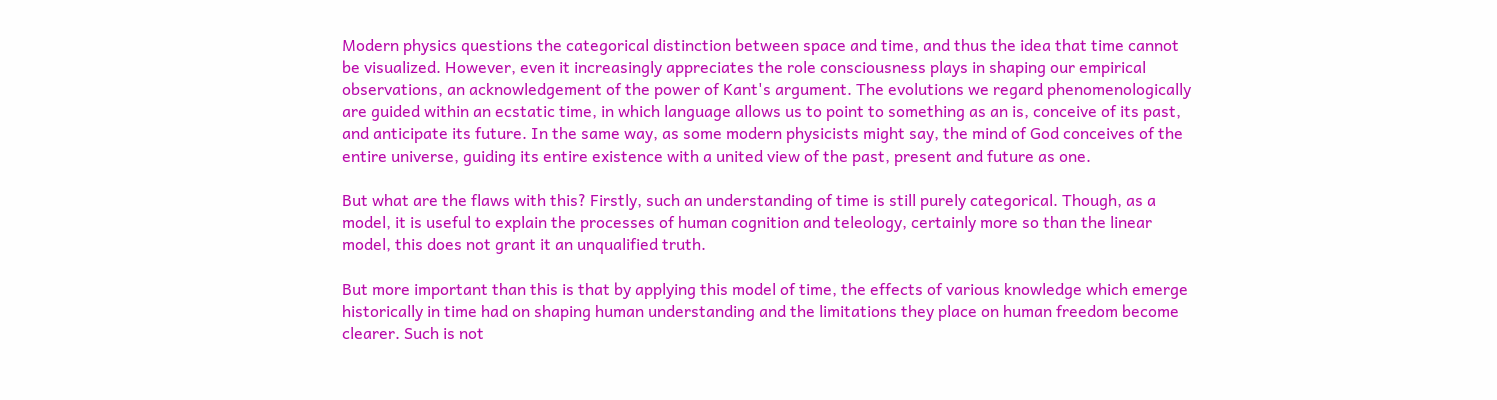Modern physics questions the categorical distinction between space and time, and thus the idea that time cannot be visualized. However, even it increasingly appreciates the role consciousness plays in shaping our empirical observations, an acknowledgement of the power of Kant's argument. The evolutions we regard phenomenologically are guided within an ecstatic time, in which language allows us to point to something as an is, conceive of its past, and anticipate its future. In the same way, as some modern physicists might say, the mind of God conceives of the entire universe, guiding its entire existence with a united view of the past, present and future as one.

But what are the flaws with this? Firstly, such an understanding of time is still purely categorical. Though, as a model, it is useful to explain the processes of human cognition and teleology, certainly more so than the linear model, this does not grant it an unqualified truth.

But more important than this is that by applying this model of time, the effects of various knowledge which emerge historically in time had on shaping human understanding and the limitations they place on human freedom become clearer. Such is not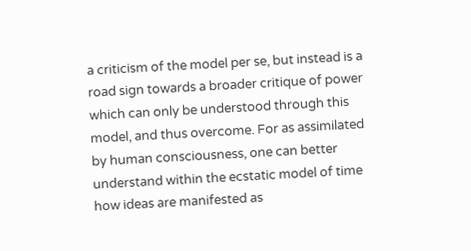a criticism of the model per se, but instead is a road sign towards a broader critique of power which can only be understood through this model, and thus overcome. For as assimilated by human consciousness, one can better understand within the ecstatic model of time how ideas are manifested as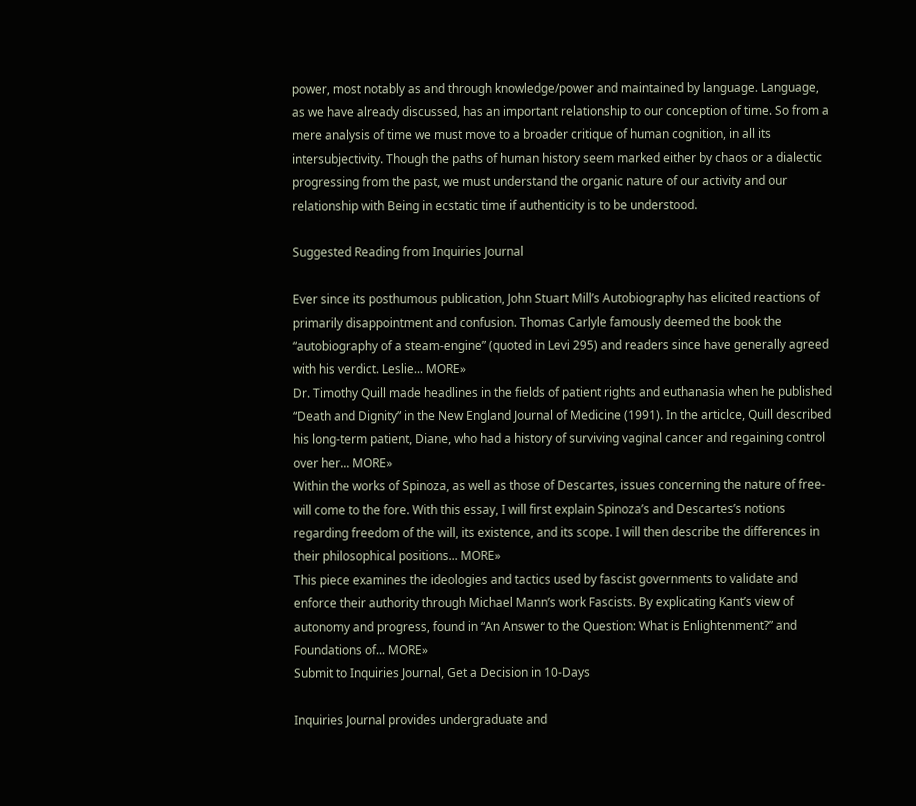power, most notably as and through knowledge/power and maintained by language. Language, as we have already discussed, has an important relationship to our conception of time. So from a mere analysis of time we must move to a broader critique of human cognition, in all its intersubjectivity. Though the paths of human history seem marked either by chaos or a dialectic progressing from the past, we must understand the organic nature of our activity and our relationship with Being in ecstatic time if authenticity is to be understood.

Suggested Reading from Inquiries Journal

Ever since its posthumous publication, John Stuart Mill’s Autobiography has elicited reactions of primarily disappointment and confusion. Thomas Carlyle famously deemed the book the “autobiography of a steam-engine” (quoted in Levi 295) and readers since have generally agreed with his verdict. Leslie... MORE»
Dr. Timothy Quill made headlines in the fields of patient rights and euthanasia when he published “Death and Dignity” in the New England Journal of Medicine (1991). In the articlce, Quill described his long-term patient, Diane, who had a history of surviving vaginal cancer and regaining control over her... MORE»
Within the works of Spinoza, as well as those of Descartes, issues concerning the nature of free-will come to the fore. With this essay, I will first explain Spinoza’s and Descartes’s notions regarding freedom of the will, its existence, and its scope. I will then describe the differences in their philosophical positions... MORE»
This piece examines the ideologies and tactics used by fascist governments to validate and enforce their authority through Michael Mann’s work Fascists. By explicating Kant’s view of autonomy and progress, found in “An Answer to the Question: What is Enlightenment?” and Foundations of... MORE»
Submit to Inquiries Journal, Get a Decision in 10-Days

Inquiries Journal provides undergraduate and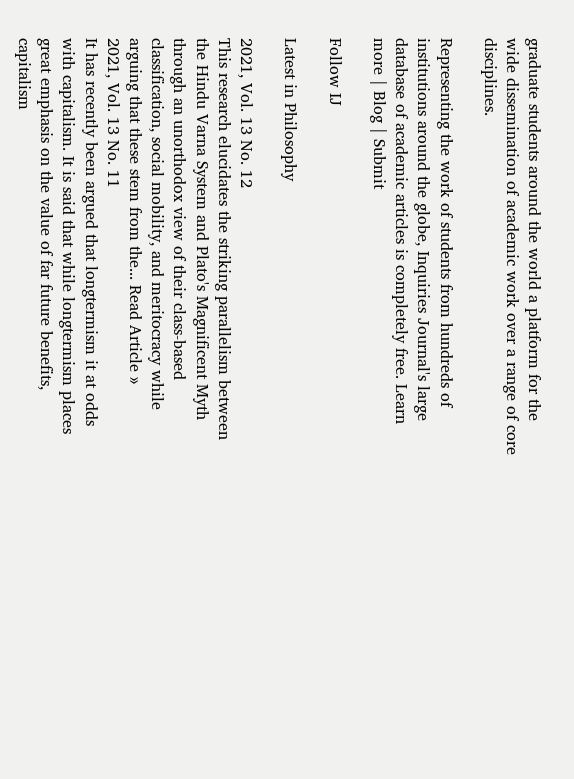graduate students around the world a platform for the wide dissemination of academic work over a range of core disciplines.

Representing the work of students from hundreds of institutions around the globe, Inquiries Journal's large database of academic articles is completely free. Learn more | Blog | Submit

Follow IJ

Latest in Philosophy

2021, Vol. 13 No. 12
This research elucidates the striking parallelism between the Hindu Varna System and Plato's Magnificent Myth through an unorthodox view of their class-based classification, social mobility, and meritocracy while arguing that these stem from the... Read Article »
2021, Vol. 13 No. 11
It has recently been argued that longtermism it at odds with capitalism. It is said that while longtermism places great emphasis on the value of far future benefits, capitalism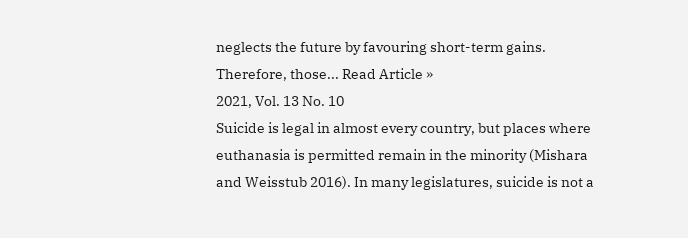neglects the future by favouring short-term gains. Therefore, those... Read Article »
2021, Vol. 13 No. 10
Suicide is legal in almost every country, but places where euthanasia is permitted remain in the minority (Mishara and Weisstub 2016). In many legislatures, suicide is not a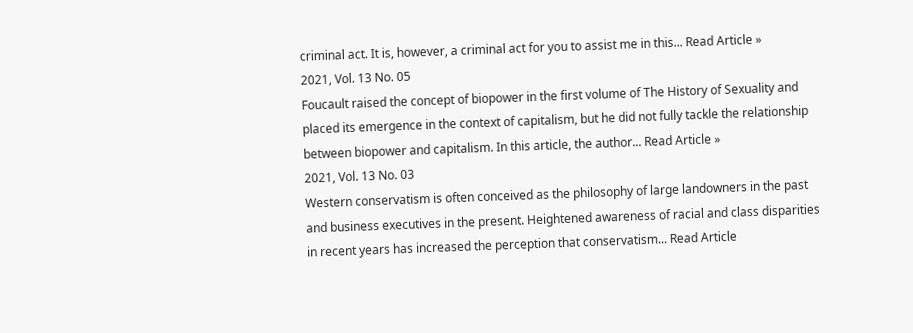criminal act. It is, however, a criminal act for you to assist me in this... Read Article »
2021, Vol. 13 No. 05
Foucault raised the concept of biopower in the first volume of The History of Sexuality and placed its emergence in the context of capitalism, but he did not fully tackle the relationship between biopower and capitalism. In this article, the author... Read Article »
2021, Vol. 13 No. 03
Western conservatism is often conceived as the philosophy of large landowners in the past and business executives in the present. Heightened awareness of racial and class disparities in recent years has increased the perception that conservatism... Read Article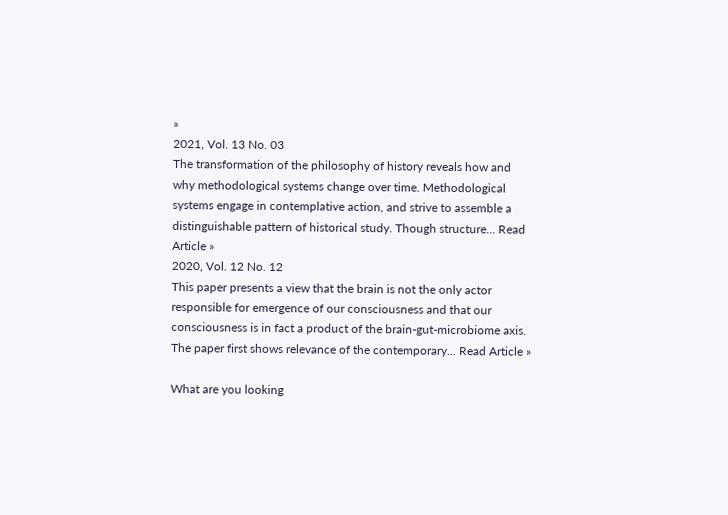»
2021, Vol. 13 No. 03
The transformation of the philosophy of history reveals how and why methodological systems change over time. Methodological systems engage in contemplative action, and strive to assemble a distinguishable pattern of historical study. Though structure... Read Article »
2020, Vol. 12 No. 12
This paper presents a view that the brain is not the only actor responsible for emergence of our consciousness and that our consciousness is in fact a product of the brain-gut-microbiome axis. The paper first shows relevance of the contemporary... Read Article »

What are you looking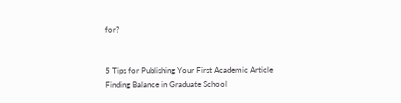for?


5 Tips for Publishing Your First Academic Article
Finding Balance in Graduate School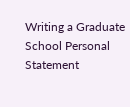Writing a Graduate School Personal Statement